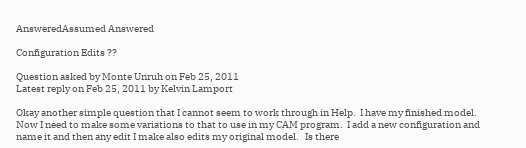AnsweredAssumed Answered

Configuration Edits ??

Question asked by Monte Unruh on Feb 25, 2011
Latest reply on Feb 25, 2011 by Kelvin Lamport

Okay another simple question that I cannot seem to work through in Help.  I have my finished model.  Now I need to make some variations to that to use in my CAM program.  I add a new configuration and name it and then any edit I make also edits my original model.   Is there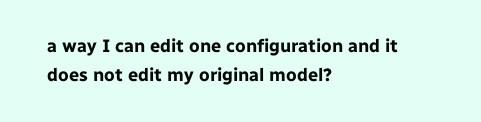a way I can edit one configuration and it does not edit my original model?